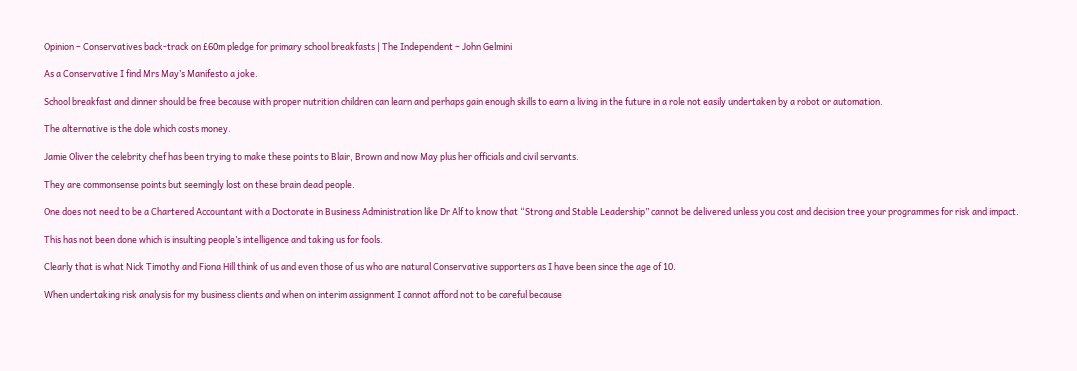Opinion – Conservatives back-track on £60m pledge for primary school breakfasts | The Independent – John Gelmini

As a Conservative I find Mrs May’s Manifesto a joke.

School breakfast and dinner should be free because with proper nutrition children can learn and perhaps gain enough skills to earn a living in the future in a role not easily undertaken by a robot or automation.

The alternative is the dole which costs money.

Jamie Oliver the celebrity chef has been trying to make these points to Blair, Brown and now May plus her officials and civil servants.

They are commonsense points but seemingly lost on these brain dead people.

One does not need to be a Chartered Accountant with a Doctorate in Business Administration like Dr Alf to know that “Strong and Stable Leadership” cannot be delivered unless you cost and decision tree your programmes for risk and impact.

This has not been done which is insulting people’s intelligence and taking us for fools.

Clearly that is what Nick Timothy and Fiona Hill think of us and even those of us who are natural Conservative supporters as I have been since the age of 10.

When undertaking risk analysis for my business clients and when on interim assignment I cannot afford not to be careful because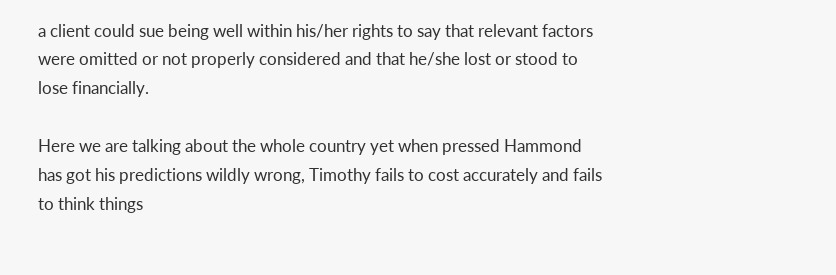a client could sue being well within his/her rights to say that relevant factors were omitted or not properly considered and that he/she lost or stood to lose financially.

Here we are talking about the whole country yet when pressed Hammond has got his predictions wildly wrong, Timothy fails to cost accurately and fails to think things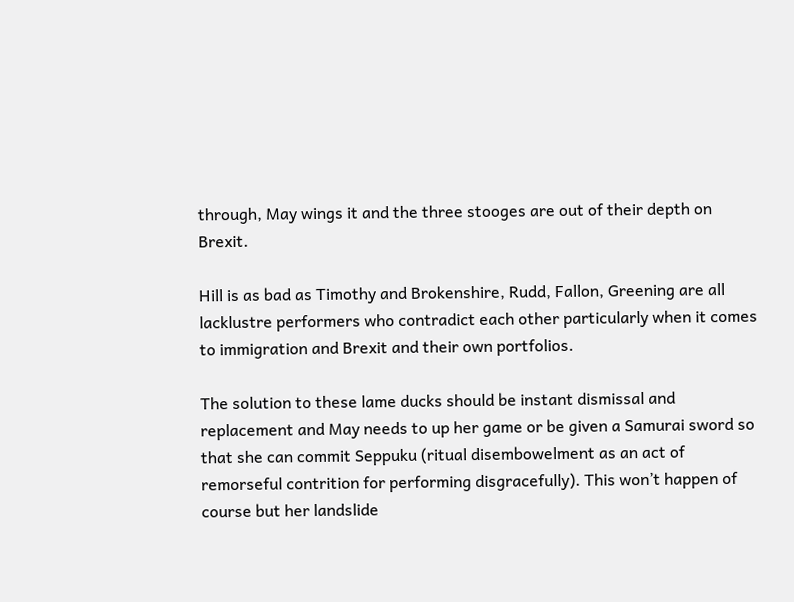through, May wings it and the three stooges are out of their depth on Brexit.

Hill is as bad as Timothy and Brokenshire, Rudd, Fallon, Greening are all lacklustre performers who contradict each other particularly when it comes to immigration and Brexit and their own portfolios.

The solution to these lame ducks should be instant dismissal and replacement and May needs to up her game or be given a Samurai sword so that she can commit Seppuku (ritual disembowelment as an act of remorseful contrition for performing disgracefully). This won’t happen of course but her landslide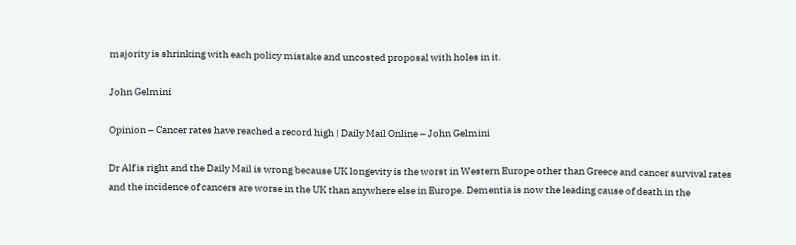majority is shrinking with each policy mistake and uncosted proposal with holes in it.

John Gelmini

Opinion – Cancer rates have reached a record high | Daily Mail Online – John Gelmini

Dr Alf is right and the Daily Mail is wrong because UK longevity is the worst in Western Europe other than Greece and cancer survival rates and the incidence of cancers are worse in the UK than anywhere else in Europe. Dementia is now the leading cause of death in the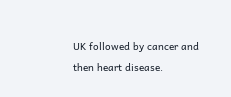UK followed by cancer and then heart disease.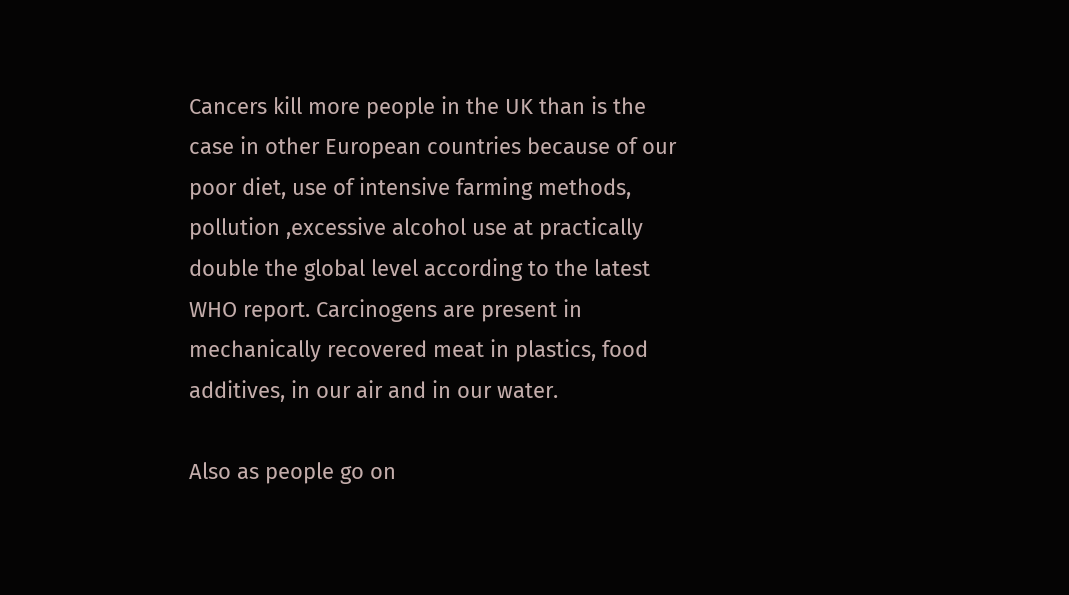Cancers kill more people in the UK than is the case in other European countries because of our poor diet, use of intensive farming methods, pollution ,excessive alcohol use at practically double the global level according to the latest WHO report. Carcinogens are present in mechanically recovered meat in plastics, food additives, in our air and in our water.

Also as people go on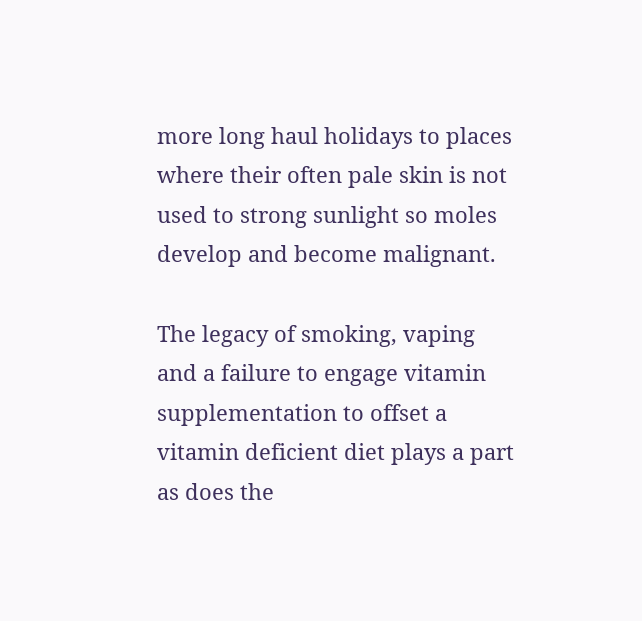more long haul holidays to places where their often pale skin is not used to strong sunlight so moles develop and become malignant.

The legacy of smoking, vaping and a failure to engage vitamin supplementation to offset a vitamin deficient diet plays a part as does the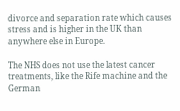divorce and separation rate which causes stress and is higher in the UK than anywhere else in Europe.

The NHS does not use the latest cancer treatments, like the Rife machine and the German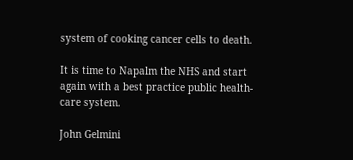system of cooking cancer cells to death.

It is time to Napalm the NHS and start again with a best practice public health-care system.

John Gelmini